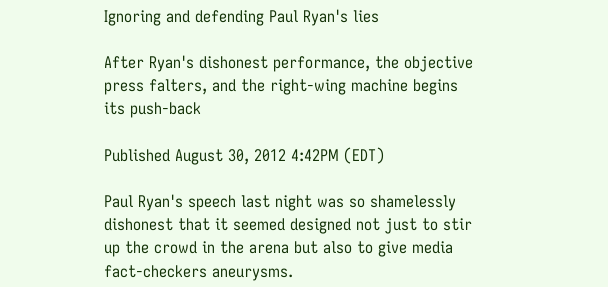Ignoring and defending Paul Ryan's lies

After Ryan's dishonest performance, the objective press falters, and the right-wing machine begins its push-back

Published August 30, 2012 4:42PM (EDT)

Paul Ryan's speech last night was so shamelessly dishonest that it seemed designed not just to stir up the crowd in the arena but also to give media fact-checkers aneurysms.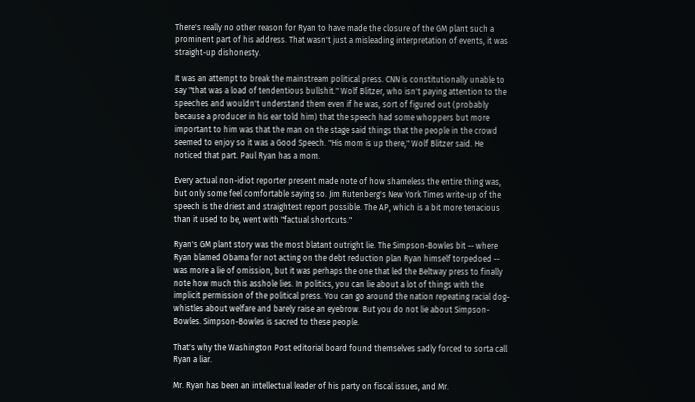There's really no other reason for Ryan to have made the closure of the GM plant such a prominent part of his address. That wasn't just a misleading interpretation of events, it was straight-up dishonesty.

It was an attempt to break the mainstream political press. CNN is constitutionally unable to say "that was a load of tendentious bullshit." Wolf Blitzer, who isn't paying attention to the speeches and wouldn't understand them even if he was, sort of figured out (probably because a producer in his ear told him) that the speech had some whoppers but more important to him was that the man on the stage said things that the people in the crowd seemed to enjoy so it was a Good Speech. "His mom is up there," Wolf Blitzer said. He noticed that part. Paul Ryan has a mom.

Every actual non-idiot reporter present made note of how shameless the entire thing was, but only some feel comfortable saying so. Jim Rutenberg's New York Times write-up of the speech is the driest and straightest report possible. The AP, which is a bit more tenacious than it used to be, went with "factual shortcuts."

Ryan's GM plant story was the most blatant outright lie. The Simpson-Bowles bit -- where Ryan blamed Obama for not acting on the debt reduction plan Ryan himself torpedoed -- was more a lie of omission, but it was perhaps the one that led the Beltway press to finally note how much this asshole lies. In politics, you can lie about a lot of things with the implicit permission of the political press. You can go around the nation repeating racial dog-whistles about welfare and barely raise an eyebrow. But you do not lie about Simpson-Bowles. Simpson-Bowles is sacred to these people.

That's why the Washington Post editorial board found themselves sadly forced to sorta call Ryan a liar.

Mr. Ryan has been an intellectual leader of his party on fiscal issues, and Mr.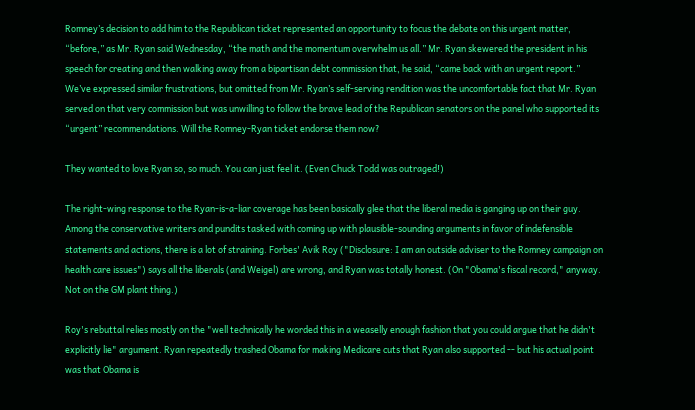Romney’s decision to add him to the Republican ticket represented an opportunity to focus the debate on this urgent matter, “before,” as Mr. Ryan said Wednesday, “the math and the momentum overwhelm us all.” Mr. Ryan skewered the president in his speech for creating and then walking away from a bipartisan debt commission that, he said, “came back with an urgent report.” We’ve expressed similar frustrations, but omitted from Mr. Ryan’s self-serving rendition was the uncomfortable fact that Mr. Ryan served on that very commission but was unwilling to follow the brave lead of the Republican senators on the panel who supported its “urgent” recommendations. Will the Romney-Ryan ticket endorse them now?

They wanted to love Ryan so, so much. You can just feel it. (Even Chuck Todd was outraged!)

The right-wing response to the Ryan-is-a-liar coverage has been basically glee that the liberal media is ganging up on their guy. Among the conservative writers and pundits tasked with coming up with plausible-sounding arguments in favor of indefensible statements and actions, there is a lot of straining. Forbes' Avik Roy ("Disclosure: I am an outside adviser to the Romney campaign on health care issues") says all the liberals (and Weigel) are wrong, and Ryan was totally honest. (On "Obama's fiscal record," anyway. Not on the GM plant thing.)

Roy's rebuttal relies mostly on the "well technically he worded this in a weaselly enough fashion that you could argue that he didn't explicitly lie" argument. Ryan repeatedly trashed Obama for making Medicare cuts that Ryan also supported -- but his actual point was that Obama is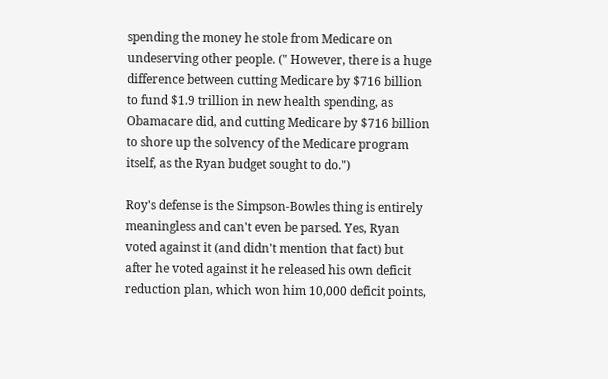spending the money he stole from Medicare on undeserving other people. (" However, there is a huge difference between cutting Medicare by $716 billion to fund $1.9 trillion in new health spending, as Obamacare did, and cutting Medicare by $716 billion to shore up the solvency of the Medicare program itself, as the Ryan budget sought to do.")

Roy's defense is the Simpson-Bowles thing is entirely meaningless and can't even be parsed. Yes, Ryan voted against it (and didn't mention that fact) but after he voted against it he released his own deficit reduction plan, which won him 10,000 deficit points,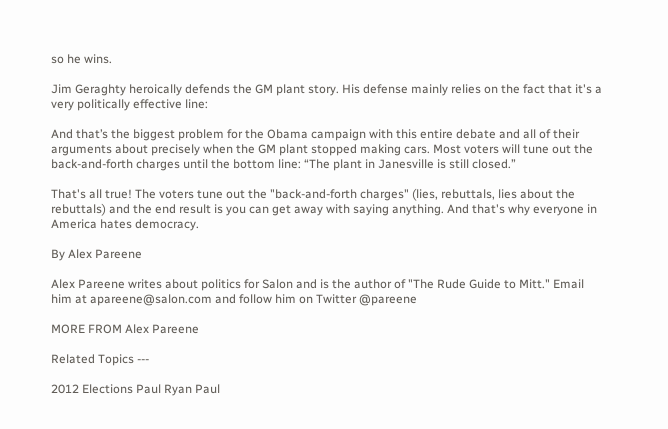so he wins.

Jim Geraghty heroically defends the GM plant story. His defense mainly relies on the fact that it's a very politically effective line:

And that’s the biggest problem for the Obama campaign with this entire debate and all of their arguments about precisely when the GM plant stopped making cars. Most voters will tune out the back-and-forth charges until the bottom line: “The plant in Janesville is still closed.”

That's all true! The voters tune out the "back-and-forth charges" (lies, rebuttals, lies about the rebuttals) and the end result is you can get away with saying anything. And that's why everyone in America hates democracy.

By Alex Pareene

Alex Pareene writes about politics for Salon and is the author of "The Rude Guide to Mitt." Email him at apareene@salon.com and follow him on Twitter @pareene

MORE FROM Alex Pareene

Related Topics ---

2012 Elections Paul Ryan Paul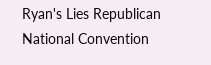Ryan's Lies Republican National Convention